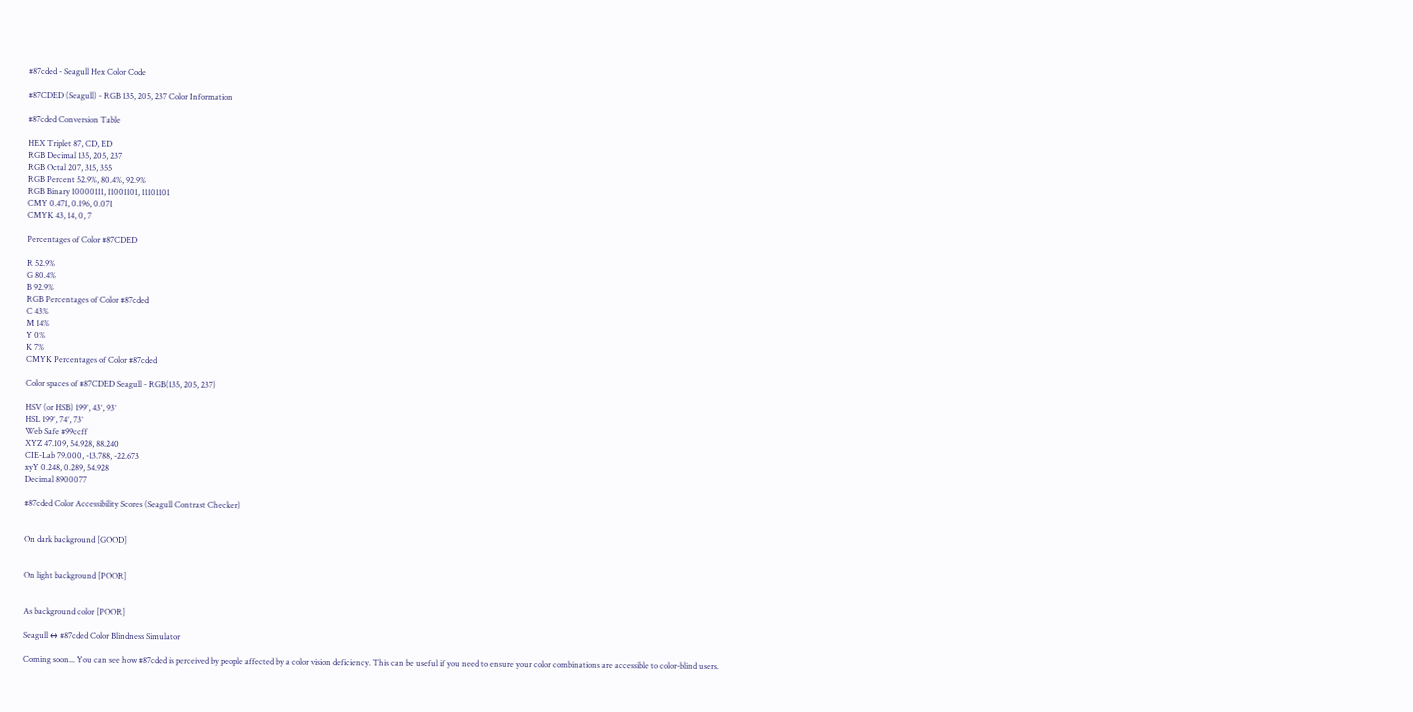#87cded - Seagull Hex Color Code

#87CDED (Seagull) - RGB 135, 205, 237 Color Information

#87cded Conversion Table

HEX Triplet 87, CD, ED
RGB Decimal 135, 205, 237
RGB Octal 207, 315, 355
RGB Percent 52.9%, 80.4%, 92.9%
RGB Binary 10000111, 11001101, 11101101
CMY 0.471, 0.196, 0.071
CMYK 43, 14, 0, 7

Percentages of Color #87CDED

R 52.9%
G 80.4%
B 92.9%
RGB Percentages of Color #87cded
C 43%
M 14%
Y 0%
K 7%
CMYK Percentages of Color #87cded

Color spaces of #87CDED Seagull - RGB(135, 205, 237)

HSV (or HSB) 199°, 43°, 93°
HSL 199°, 74°, 73°
Web Safe #99ccff
XYZ 47.109, 54.928, 88.240
CIE-Lab 79.000, -13.788, -22.673
xyY 0.248, 0.289, 54.928
Decimal 8900077

#87cded Color Accessibility Scores (Seagull Contrast Checker)


On dark background [GOOD]


On light background [POOR]


As background color [POOR]

Seagull ↔ #87cded Color Blindness Simulator

Coming soon... You can see how #87cded is perceived by people affected by a color vision deficiency. This can be useful if you need to ensure your color combinations are accessible to color-blind users.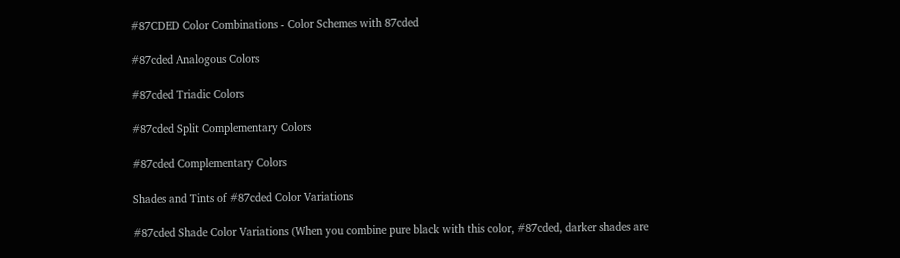#87CDED Color Combinations - Color Schemes with 87cded

#87cded Analogous Colors

#87cded Triadic Colors

#87cded Split Complementary Colors

#87cded Complementary Colors

Shades and Tints of #87cded Color Variations

#87cded Shade Color Variations (When you combine pure black with this color, #87cded, darker shades are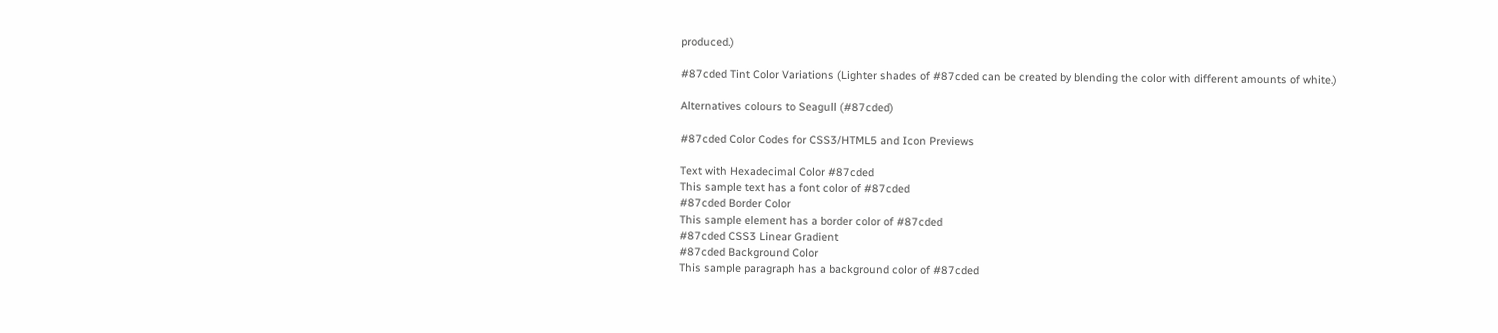produced.)

#87cded Tint Color Variations (Lighter shades of #87cded can be created by blending the color with different amounts of white.)

Alternatives colours to Seagull (#87cded)

#87cded Color Codes for CSS3/HTML5 and Icon Previews

Text with Hexadecimal Color #87cded
This sample text has a font color of #87cded
#87cded Border Color
This sample element has a border color of #87cded
#87cded CSS3 Linear Gradient
#87cded Background Color
This sample paragraph has a background color of #87cded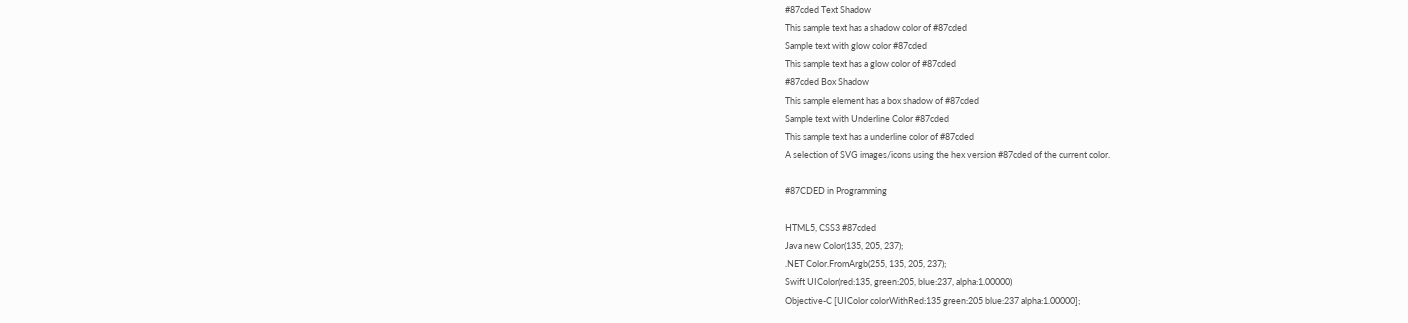#87cded Text Shadow
This sample text has a shadow color of #87cded
Sample text with glow color #87cded
This sample text has a glow color of #87cded
#87cded Box Shadow
This sample element has a box shadow of #87cded
Sample text with Underline Color #87cded
This sample text has a underline color of #87cded
A selection of SVG images/icons using the hex version #87cded of the current color.

#87CDED in Programming

HTML5, CSS3 #87cded
Java new Color(135, 205, 237);
.NET Color.FromArgb(255, 135, 205, 237);
Swift UIColor(red:135, green:205, blue:237, alpha:1.00000)
Objective-C [UIColor colorWithRed:135 green:205 blue:237 alpha:1.00000];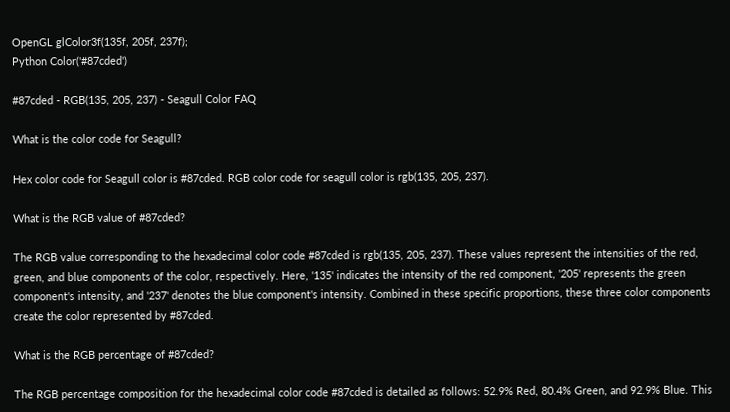OpenGL glColor3f(135f, 205f, 237f);
Python Color('#87cded')

#87cded - RGB(135, 205, 237) - Seagull Color FAQ

What is the color code for Seagull?

Hex color code for Seagull color is #87cded. RGB color code for seagull color is rgb(135, 205, 237).

What is the RGB value of #87cded?

The RGB value corresponding to the hexadecimal color code #87cded is rgb(135, 205, 237). These values represent the intensities of the red, green, and blue components of the color, respectively. Here, '135' indicates the intensity of the red component, '205' represents the green component's intensity, and '237' denotes the blue component's intensity. Combined in these specific proportions, these three color components create the color represented by #87cded.

What is the RGB percentage of #87cded?

The RGB percentage composition for the hexadecimal color code #87cded is detailed as follows: 52.9% Red, 80.4% Green, and 92.9% Blue. This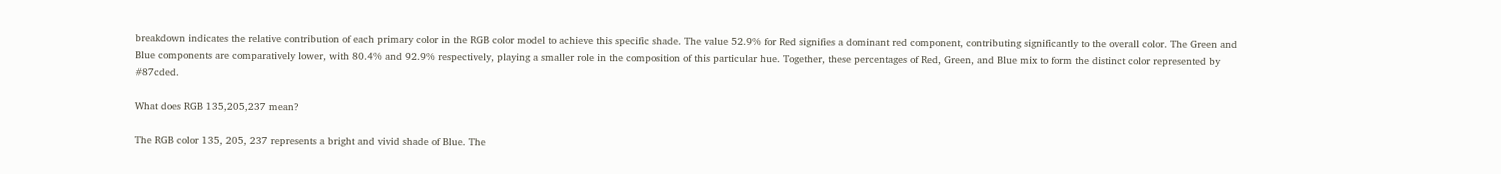breakdown indicates the relative contribution of each primary color in the RGB color model to achieve this specific shade. The value 52.9% for Red signifies a dominant red component, contributing significantly to the overall color. The Green and Blue components are comparatively lower, with 80.4% and 92.9% respectively, playing a smaller role in the composition of this particular hue. Together, these percentages of Red, Green, and Blue mix to form the distinct color represented by #87cded.

What does RGB 135,205,237 mean?

The RGB color 135, 205, 237 represents a bright and vivid shade of Blue. The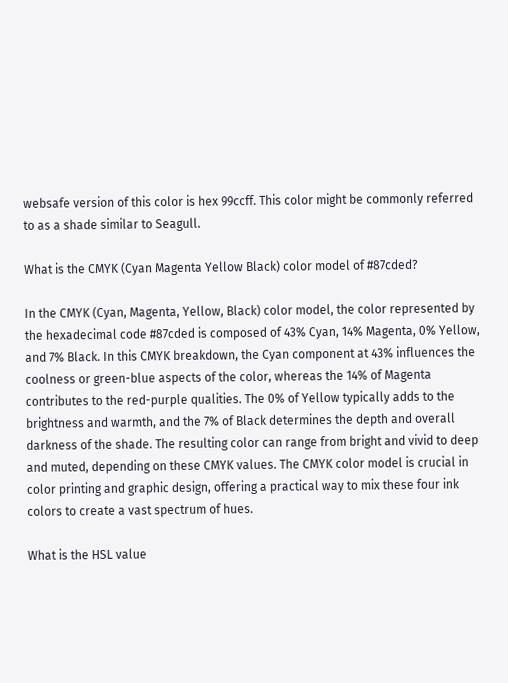websafe version of this color is hex 99ccff. This color might be commonly referred to as a shade similar to Seagull.

What is the CMYK (Cyan Magenta Yellow Black) color model of #87cded?

In the CMYK (Cyan, Magenta, Yellow, Black) color model, the color represented by the hexadecimal code #87cded is composed of 43% Cyan, 14% Magenta, 0% Yellow, and 7% Black. In this CMYK breakdown, the Cyan component at 43% influences the coolness or green-blue aspects of the color, whereas the 14% of Magenta contributes to the red-purple qualities. The 0% of Yellow typically adds to the brightness and warmth, and the 7% of Black determines the depth and overall darkness of the shade. The resulting color can range from bright and vivid to deep and muted, depending on these CMYK values. The CMYK color model is crucial in color printing and graphic design, offering a practical way to mix these four ink colors to create a vast spectrum of hues.

What is the HSL value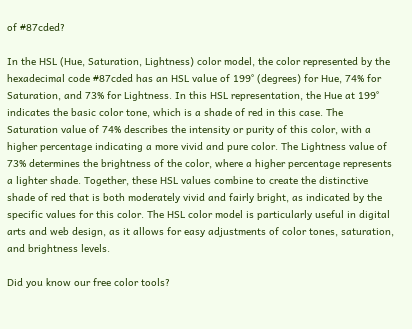of #87cded?

In the HSL (Hue, Saturation, Lightness) color model, the color represented by the hexadecimal code #87cded has an HSL value of 199° (degrees) for Hue, 74% for Saturation, and 73% for Lightness. In this HSL representation, the Hue at 199° indicates the basic color tone, which is a shade of red in this case. The Saturation value of 74% describes the intensity or purity of this color, with a higher percentage indicating a more vivid and pure color. The Lightness value of 73% determines the brightness of the color, where a higher percentage represents a lighter shade. Together, these HSL values combine to create the distinctive shade of red that is both moderately vivid and fairly bright, as indicated by the specific values for this color. The HSL color model is particularly useful in digital arts and web design, as it allows for easy adjustments of color tones, saturation, and brightness levels.

Did you know our free color tools?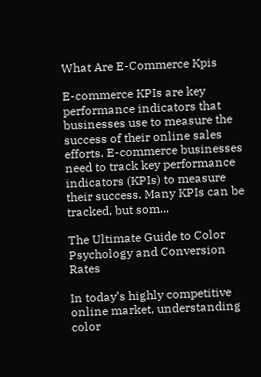What Are E-Commerce Kpis

E-commerce KPIs are key performance indicators that businesses use to measure the success of their online sales efforts. E-commerce businesses need to track key performance indicators (KPIs) to measure their success. Many KPIs can be tracked, but som...

The Ultimate Guide to Color Psychology and Conversion Rates

In today’s highly competitive online market, understanding color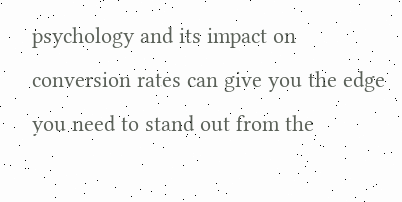psychology and its impact on conversion rates can give you the edge you need to stand out from the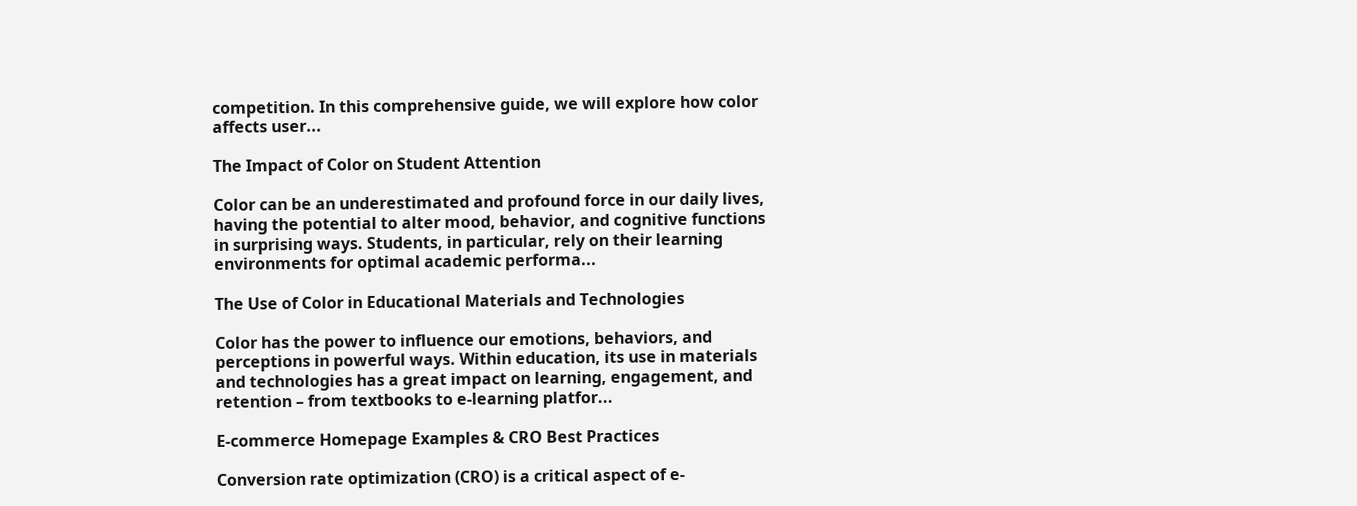competition. In this comprehensive guide, we will explore how color affects user...

The Impact of Color on Student Attention

Color can be an underestimated and profound force in our daily lives, having the potential to alter mood, behavior, and cognitive functions in surprising ways. Students, in particular, rely on their learning environments for optimal academic performa...

The Use of Color in Educational Materials and Technologies

Color has the power to influence our emotions, behaviors, and perceptions in powerful ways. Within education, its use in materials and technologies has a great impact on learning, engagement, and retention – from textbooks to e-learning platfor...

E-commerce Homepage Examples & CRO Best Practices

Conversion rate optimization (CRO) is a critical aspect of e-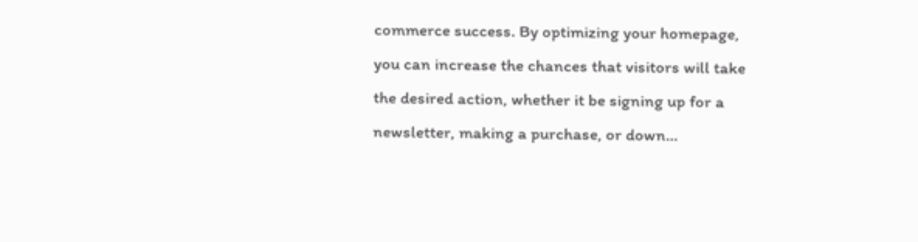commerce success. By optimizing your homepage, you can increase the chances that visitors will take the desired action, whether it be signing up for a newsletter, making a purchase, or down...